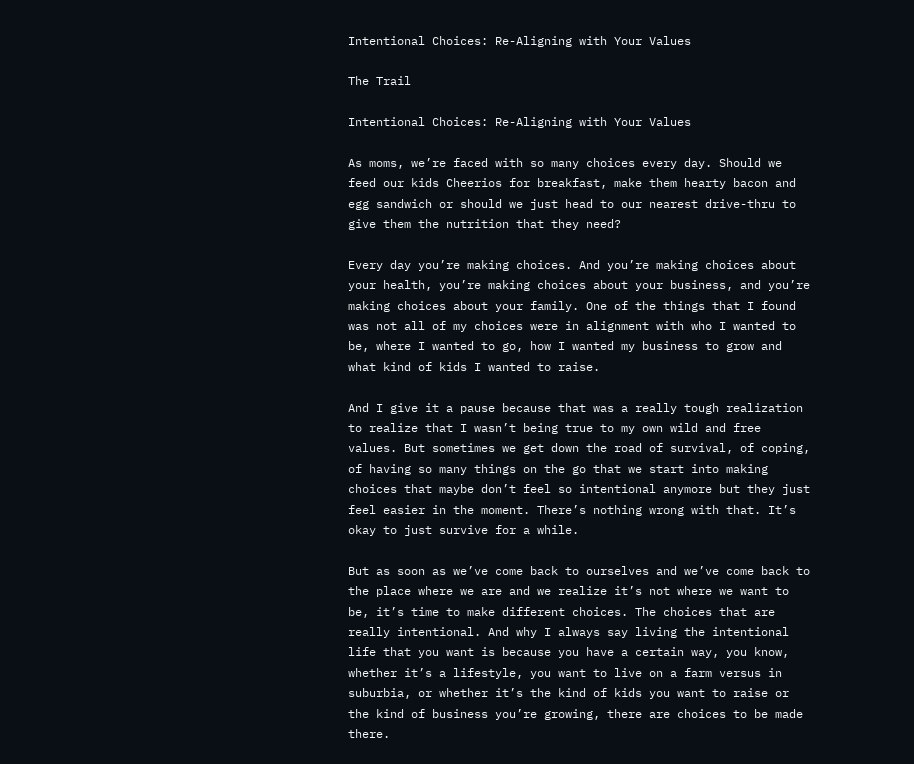Intentional Choices: Re-Aligning with Your Values

The Trail

Intentional Choices: Re-Aligning with Your Values

As moms, we’re faced with so many choices every day. Should we feed our kids Cheerios for breakfast, make them hearty bacon and egg sandwich or should we just head to our nearest drive-thru to give them the nutrition that they need?

Every day you’re making choices. And you’re making choices about your health, you’re making choices about your business, and you’re making choices about your family. One of the things that I found was not all of my choices were in alignment with who I wanted to be, where I wanted to go, how I wanted my business to grow and what kind of kids I wanted to raise.

And I give it a pause because that was a really tough realization to realize that I wasn’t being true to my own wild and free values. But sometimes we get down the road of survival, of coping, of having so many things on the go that we start into making choices that maybe don’t feel so intentional anymore but they just feel easier in the moment. There’s nothing wrong with that. It’s okay to just survive for a while.

But as soon as we’ve come back to ourselves and we’ve come back to the place where we are and we realize it’s not where we want to be, it’s time to make different choices. The choices that are really intentional. And why I always say living the intentional life that you want is because you have a certain way, you know, whether it’s a lifestyle, you want to live on a farm versus in suburbia, or whether it’s the kind of kids you want to raise or the kind of business you’re growing, there are choices to be made there.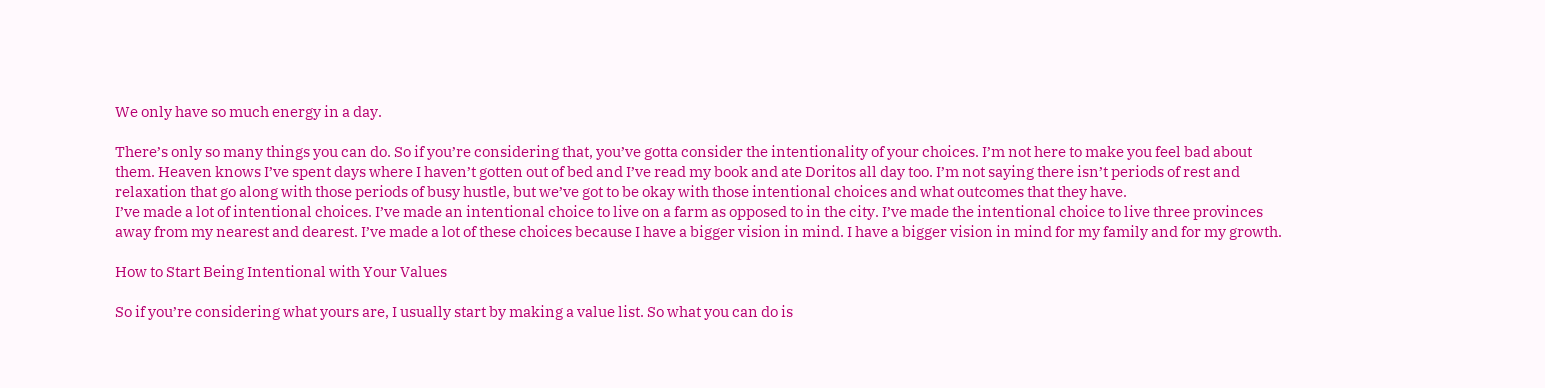We only have so much energy in a day.

There’s only so many things you can do. So if you’re considering that, you’ve gotta consider the intentionality of your choices. I’m not here to make you feel bad about them. Heaven knows I’ve spent days where I haven’t gotten out of bed and I’ve read my book and ate Doritos all day too. I’m not saying there isn’t periods of rest and relaxation that go along with those periods of busy hustle, but we’ve got to be okay with those intentional choices and what outcomes that they have.
I’ve made a lot of intentional choices. I’ve made an intentional choice to live on a farm as opposed to in the city. I’ve made the intentional choice to live three provinces away from my nearest and dearest. I’ve made a lot of these choices because I have a bigger vision in mind. I have a bigger vision in mind for my family and for my growth.

How to Start Being Intentional with Your Values

So if you’re considering what yours are, I usually start by making a value list. So what you can do is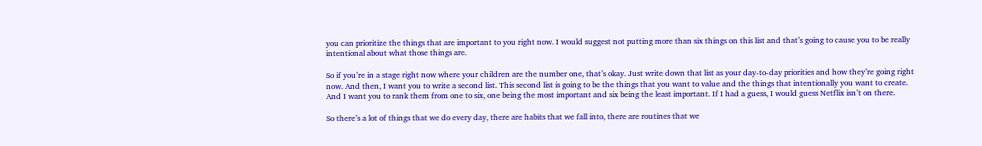you can prioritize the things that are important to you right now. I would suggest not putting more than six things on this list and that’s going to cause you to be really intentional about what those things are.

So if you’re in a stage right now where your children are the number one, that’s okay. Just write down that list as your day-to-day priorities and how they’re going right now. And then, I want you to write a second list. This second list is going to be the things that you want to value and the things that intentionally you want to create. And I want you to rank them from one to six, one being the most important and six being the least important. If I had a guess, I would guess Netflix isn’t on there.

So there’s a lot of things that we do every day, there are habits that we fall into, there are routines that we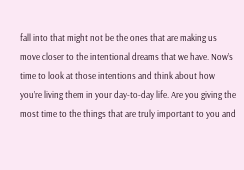fall into that might not be the ones that are making us move closer to the intentional dreams that we have. Now’s time to look at those intentions and think about how you’re living them in your day-to-day life. Are you giving the most time to the things that are truly important to you and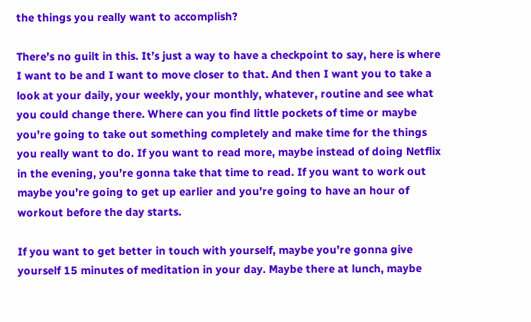the things you really want to accomplish?

There’s no guilt in this. It’s just a way to have a checkpoint to say, here is where I want to be and I want to move closer to that. And then I want you to take a look at your daily, your weekly, your monthly, whatever, routine and see what you could change there. Where can you find little pockets of time or maybe you’re going to take out something completely and make time for the things you really want to do. If you want to read more, maybe instead of doing Netflix in the evening, you’re gonna take that time to read. If you want to work out maybe you’re going to get up earlier and you’re going to have an hour of workout before the day starts.

If you want to get better in touch with yourself, maybe you’re gonna give yourself 15 minutes of meditation in your day. Maybe there at lunch, maybe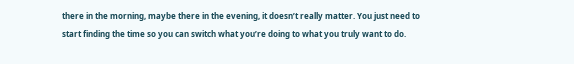there in the morning, maybe there in the evening, it doesn’t really matter. You just need to start finding the time so you can switch what you’re doing to what you truly want to do.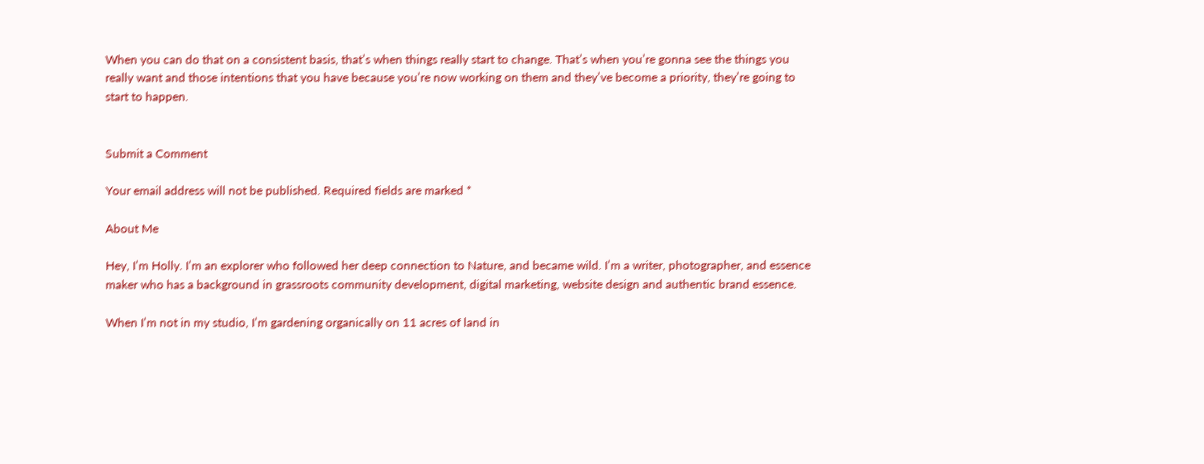When you can do that on a consistent basis, that’s when things really start to change. That’s when you’re gonna see the things you really want and those intentions that you have because you’re now working on them and they’ve become a priority, they’re going to start to happen.


Submit a Comment

Your email address will not be published. Required fields are marked *

About Me

Hey, I’m Holly. I’m an explorer who followed her deep connection to Nature, and became wild. I’m a writer, photographer, and essence maker who has a background in grassroots community development, digital marketing, website design and authentic brand essence.

When I’m not in my studio, I’m gardening organically on 11 acres of land in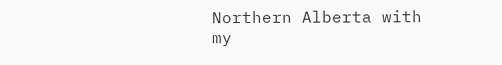Northern Alberta with my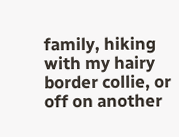family, hiking with my hairy border collie, or off on another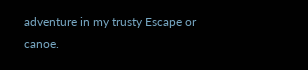adventure in my trusty Escape or canoe.